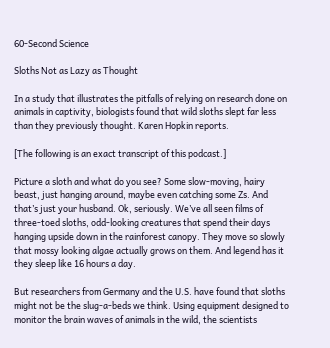60-Second Science

Sloths Not as Lazy as Thought

In a study that illustrates the pitfalls of relying on research done on animals in captivity, biologists found that wild sloths slept far less than they previously thought. Karen Hopkin reports.

[The following is an exact transcript of this podcast.]

Picture a sloth and what do you see? Some slow-moving, hairy beast, just hanging around, maybe even catching some Zs. And that’s just your husband. Ok, seriously. We’ve all seen films of three-toed sloths, odd-looking creatures that spend their days hanging upside down in the rainforest canopy. They move so slowly that mossy looking algae actually grows on them. And legend has it they sleep like 16 hours a day.

But researchers from Germany and the U.S. have found that sloths might not be the slug-a-beds we think. Using equipment designed to monitor the brain waves of animals in the wild, the scientists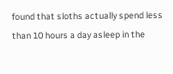found that sloths actually spend less than 10 hours a day asleep in the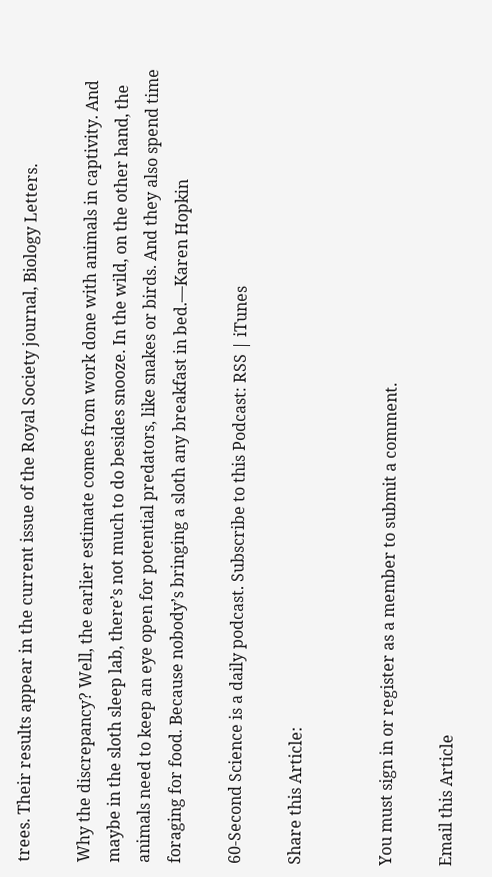trees. Their results appear in the current issue of the Royal Society journal, Biology Letters.

Why the discrepancy? Well, the earlier estimate comes from work done with animals in captivity. And maybe in the sloth sleep lab, there’s not much to do besides snooze. In the wild, on the other hand, the animals need to keep an eye open for potential predators, like snakes or birds. And they also spend time foraging for food. Because nobody’s bringing a sloth any breakfast in bed.—Karen Hopkin

60-Second Science is a daily podcast. Subscribe to this Podcast: RSS | iTunes

Share this Article:


You must sign in or register as a member to submit a comment.

Email this Article